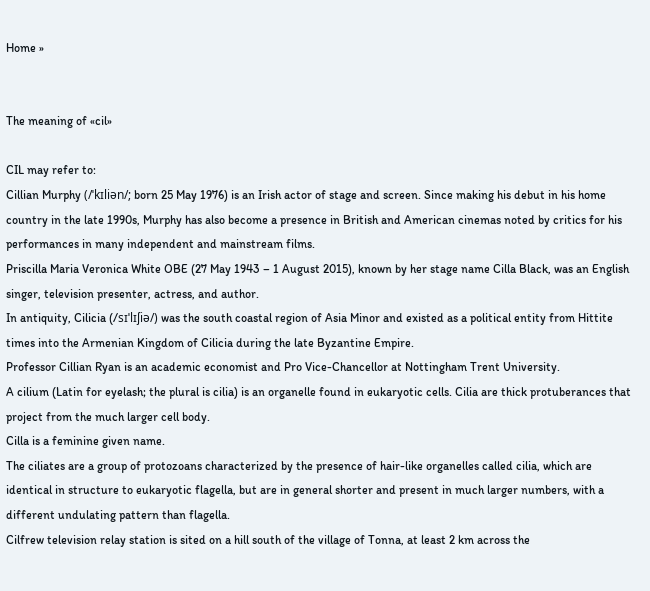Home »


The meaning of «cil»

CIL may refer to:
Cillian Murphy (/ˈkɪliən/; born 25 May 1976) is an Irish actor of stage and screen. Since making his debut in his home country in the late 1990s, Murphy has also become a presence in British and American cinemas noted by critics for his performances in many independent and mainstream films.
Priscilla Maria Veronica White OBE (27 May 1943 – 1 August 2015), known by her stage name Cilla Black, was an English singer, television presenter, actress, and author.
In antiquity, Cilicia (/sɪˈlɪʃiə/) was the south coastal region of Asia Minor and existed as a political entity from Hittite times into the Armenian Kingdom of Cilicia during the late Byzantine Empire.
Professor Cillian Ryan is an academic economist and Pro Vice-Chancellor at Nottingham Trent University.
A cilium (Latin for eyelash; the plural is cilia) is an organelle found in eukaryotic cells. Cilia are thick protuberances that project from the much larger cell body.
Cilla is a feminine given name.
The ciliates are a group of protozoans characterized by the presence of hair-like organelles called cilia, which are identical in structure to eukaryotic flagella, but are in general shorter and present in much larger numbers, with a different undulating pattern than flagella.
Cilfrew television relay station is sited on a hill south of the village of Tonna, at least 2 km across the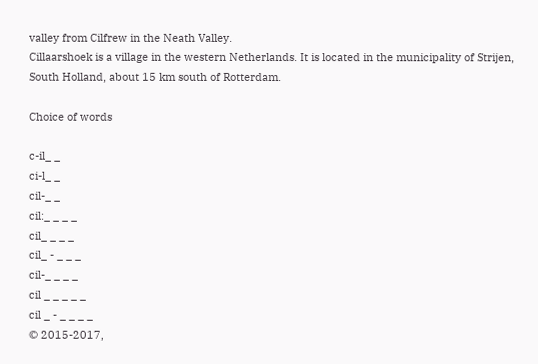valley from Cilfrew in the Neath Valley.
Cillaarshoek is a village in the western Netherlands. It is located in the municipality of Strijen, South Holland, about 15 km south of Rotterdam.

Choice of words

c-il_ _
ci-l_ _
cil-_ _
cil:_ _ _ _
cil_ _ _ _
cil_ - _ _ _
cil-_ _ _ _
cil _ _ _ _ _
cil _ - _ _ _ _
© 2015-2017,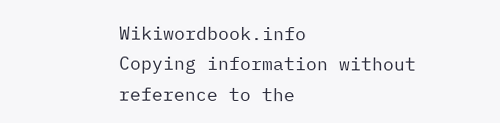Wikiwordbook.info
Copying information without reference to the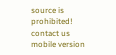source is prohibited!
contact us mobile version